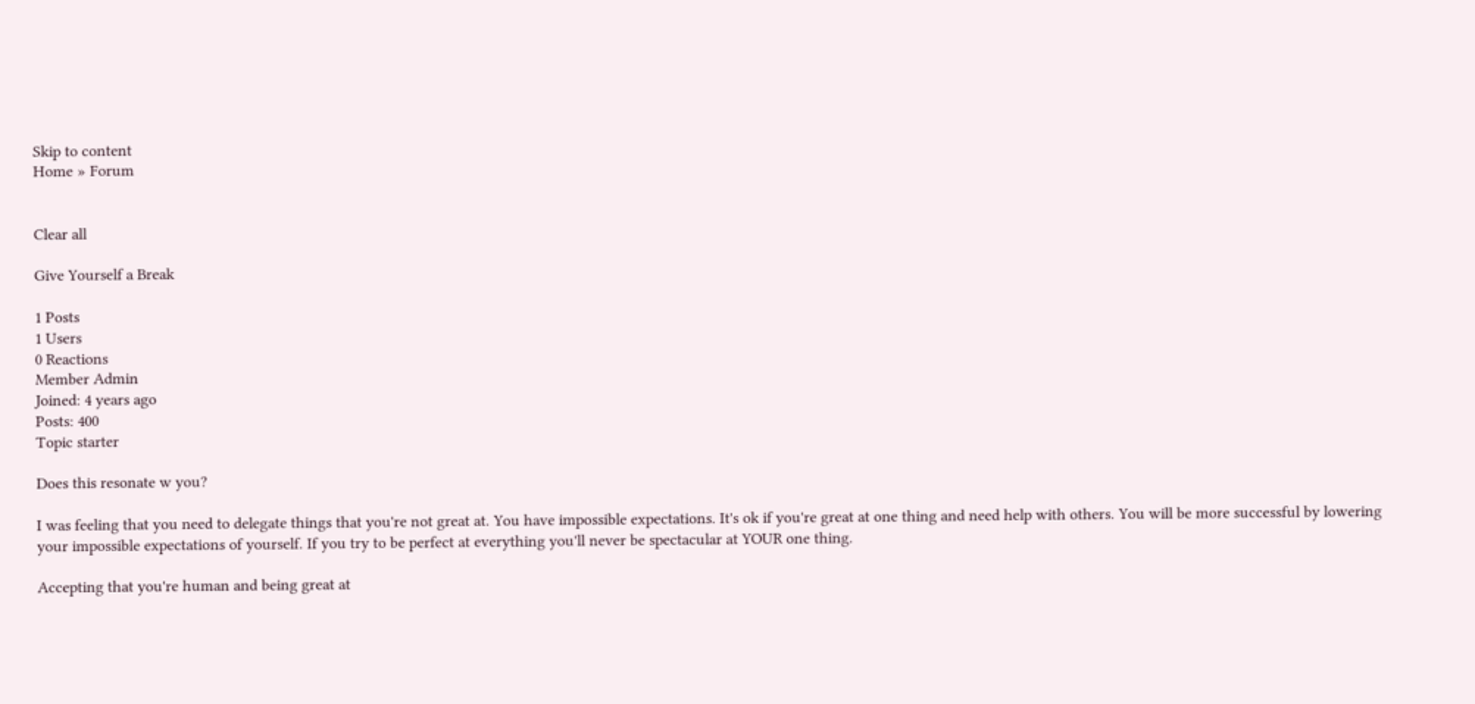Skip to content
Home » Forum


Clear all

Give Yourself a Break

1 Posts
1 Users
0 Reactions
Member Admin
Joined: 4 years ago
Posts: 400
Topic starter

Does this resonate w you?

I was feeling that you need to delegate things that you're not great at. You have impossible expectations. It's ok if you're great at one thing and need help with others. You will be more successful by lowering your impossible expectations of yourself. If you try to be perfect at everything you'll never be spectacular at YOUR one thing.

Accepting that you're human and being great at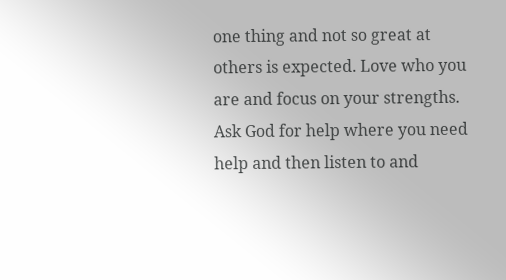one thing and not so great at others is expected. Love who you are and focus on your strengths. Ask God for help where you need help and then listen to and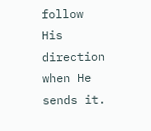follow His direction when He sends it.